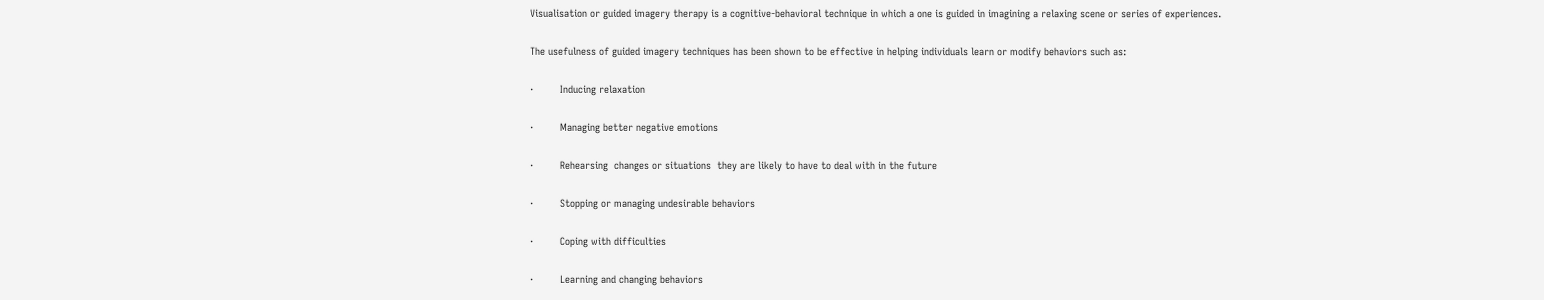Visualisation or guided imagery therapy is a cognitive-behavioral technique in which a one is guided in imagining a relaxing scene or series of experiences.

The usefulness of guided imagery techniques has been shown to be effective in helping individuals learn or modify behaviors such as:

·         Inducing relaxation

·         Managing better negative emotions

·         Rehearsing  changes or situations  they are likely to have to deal with in the future

·         Stopping or managing undesirable behaviors

·         Coping with difficulties

·         Learning and changing behaviors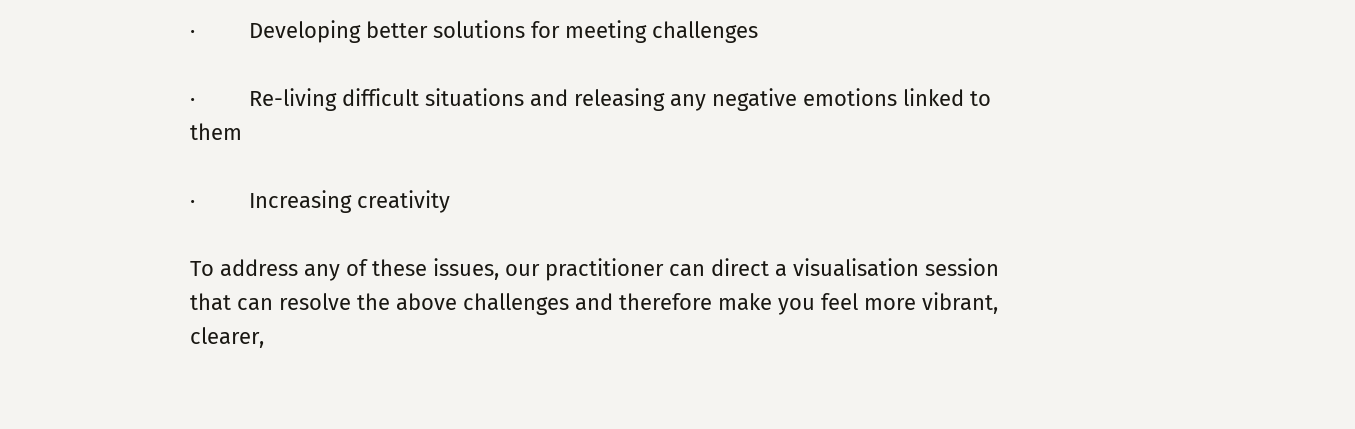·         Developing better solutions for meeting challenges

·         Re-living difficult situations and releasing any negative emotions linked to them

·         Increasing creativity

To address any of these issues, our practitioner can direct a visualisation session that can resolve the above challenges and therefore make you feel more vibrant, clearer,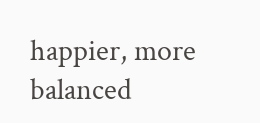happier, more balanced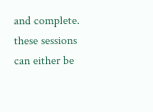and complete. these sessions can either be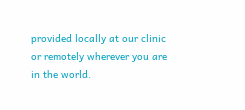provided locally at our clinic or remotely wherever you are in the world.